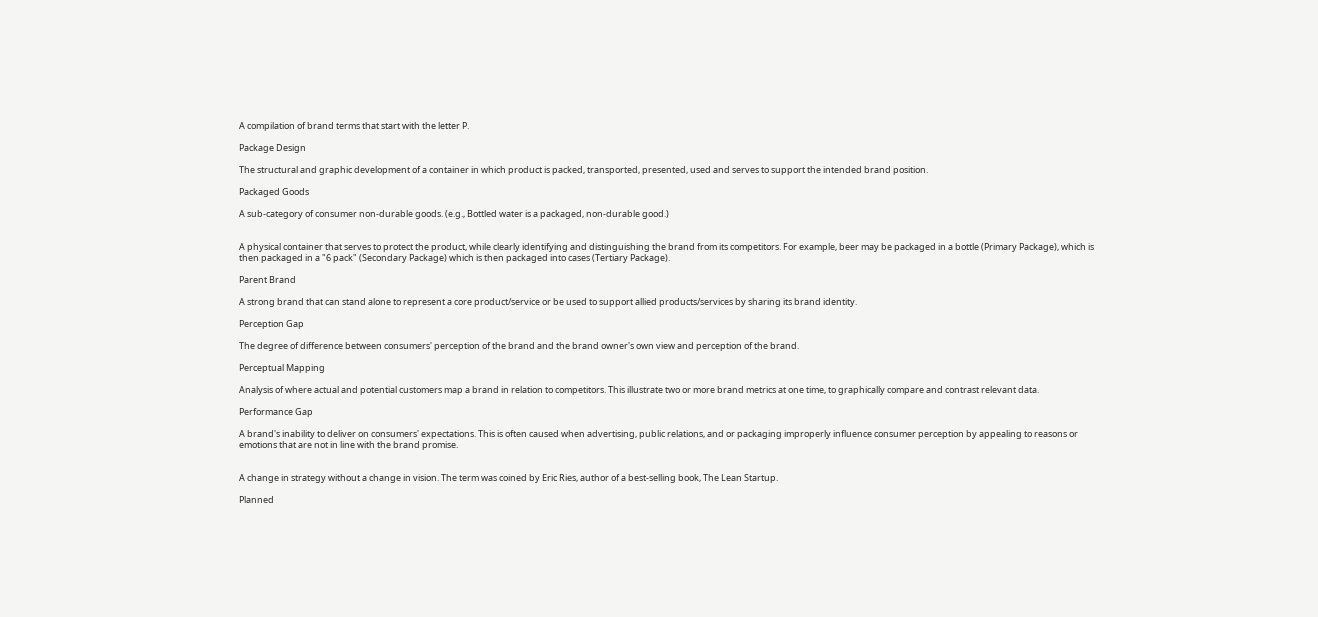A compilation of brand terms that start with the letter P.

Package Design

The structural and graphic development of a container in which product is packed, transported, presented, used and serves to support the intended brand position.

Packaged Goods

A sub-category of consumer non-durable goods. (e.g., Bottled water is a packaged, non-durable good.)


A physical container that serves to protect the product, while clearly identifying and distinguishing the brand from its competitors. For example, beer may be packaged in a bottle (Primary Package), which is then packaged in a "6 pack" (Secondary Package) which is then packaged into cases (Tertiary Package).

Parent Brand

A strong brand that can stand alone to represent a core product/service or be used to support allied products/services by sharing its brand identity.

Perception Gap

The degree of difference between consumers' perception of the brand and the brand owner's own view and perception of the brand.

Perceptual Mapping

Analysis of where actual and potential customers map a brand in relation to competitors. This illustrate two or more brand metrics at one time, to graphically compare and contrast relevant data.

Performance Gap

A brand's inability to deliver on consumers' expectations. This is often caused when advertising, public relations, and or packaging improperly influence consumer perception by appealing to reasons or emotions that are not in line with the brand promise.


A change in strategy without a change in vision. The term was coined by Eric Ries, author of a best-selling book, The Lean Startup.

Planned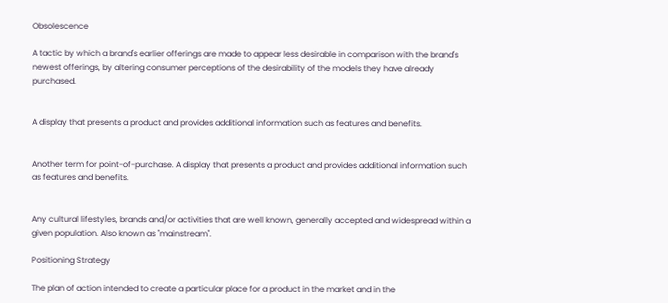Obsolescence

A tactic by which a brand's earlier offerings are made to appear less desirable in comparison with the brand's newest offerings, by altering consumer perceptions of the desirability of the models they have already purchased.


A display that presents a product and provides additional information such as features and benefits.


Another term for point-of-purchase. A display that presents a product and provides additional information such as features and benefits.


Any cultural lifestyles, brands and/or activities that are well known, generally accepted and widespread within a given population. Also known as "mainstream".

Positioning Strategy

The plan of action intended to create a particular place for a product in the market and in the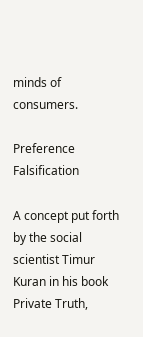minds of consumers.

Preference Falsification

A concept put forth by the social scientist Timur Kuran in his book Private Truth,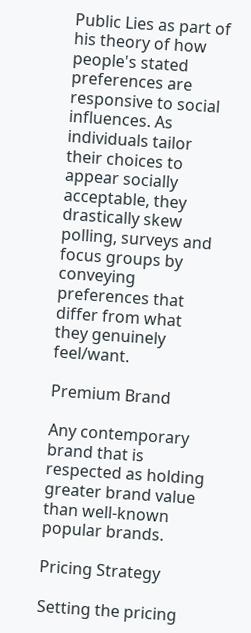Public Lies as part of his theory of how people's stated preferences are responsive to social influences. As individuals tailor their choices to appear socially acceptable, they drastically skew polling, surveys and focus groups by conveying preferences that differ from what they genuinely feel/want.

Premium Brand

Any contemporary brand that is respected as holding greater brand value than well-known popular brands.

Pricing Strategy

Setting the pricing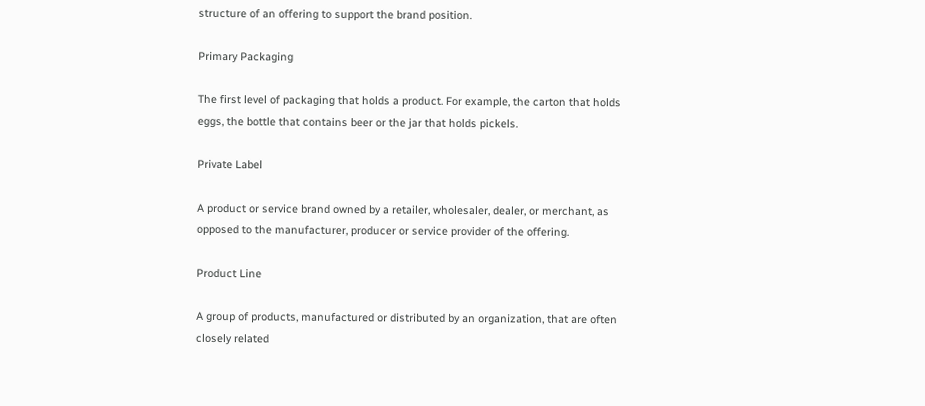structure of an offering to support the brand position.

Primary Packaging

The first level of packaging that holds a product. For example, the carton that holds eggs, the bottle that contains beer or the jar that holds pickels.

Private Label

A product or service brand owned by a retailer, wholesaler, dealer, or merchant, as opposed to the manufacturer, producer or service provider of the offering.

Product Line

A group of products, manufactured or distributed by an organization, that are often closely related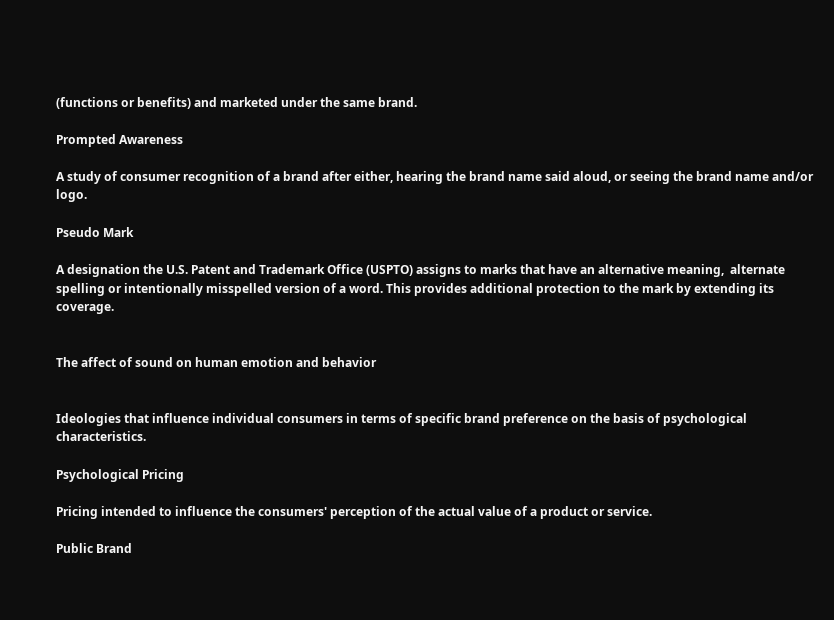(functions or benefits) and marketed under the same brand.

Prompted Awareness

A study of consumer recognition of a brand after either, hearing the brand name said aloud, or seeing the brand name and/or logo.

Pseudo Mark

A designation the U.S. Patent and Trademark Office (USPTO) assigns to marks that have an alternative meaning,  alternate spelling or intentionally misspelled version of a word. This provides additional protection to the mark by extending its coverage.


The affect of sound on human emotion and behavior


Ideologies that influence individual consumers in terms of specific brand preference on the basis of psychological characteristics.

Psychological Pricing

Pricing intended to influence the consumers' perception of the actual value of a product or service.

Public Brand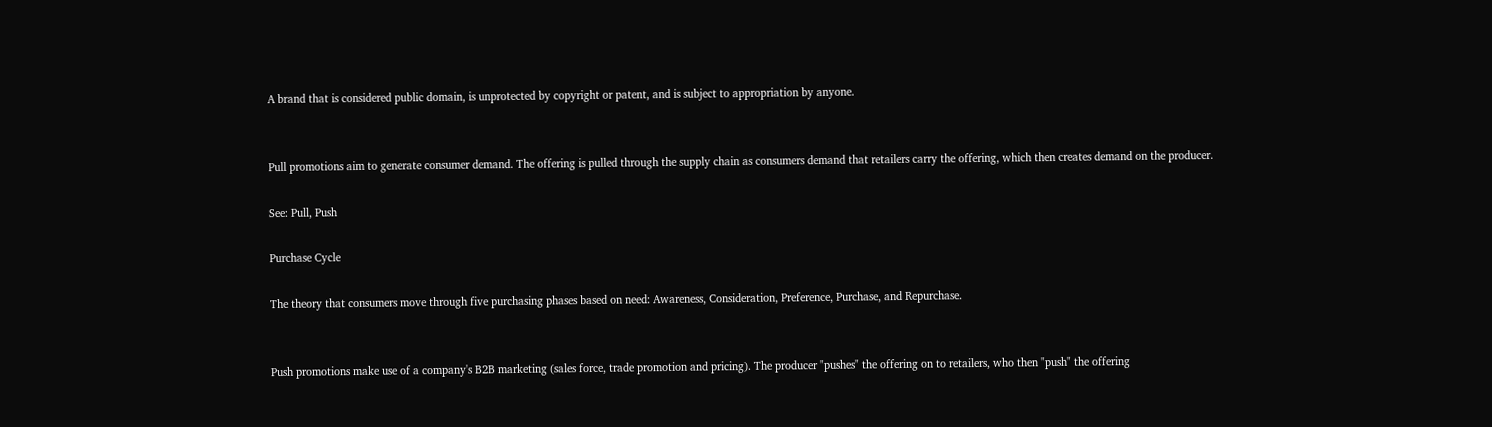A brand that is considered public domain, is unprotected by copyright or patent, and is subject to appropriation by anyone.


Pull promotions aim to generate consumer demand. The offering is pulled through the supply chain as consumers demand that retailers carry the offering, which then creates demand on the producer.

See: Pull, Push

Purchase Cycle

The theory that consumers move through five purchasing phases based on need: Awareness, Consideration, Preference, Purchase, and Repurchase.


Push promotions make use of a company's B2B marketing (sales force, trade promotion and pricing). The producer "pushes" the offering on to retailers, who then "push" the offering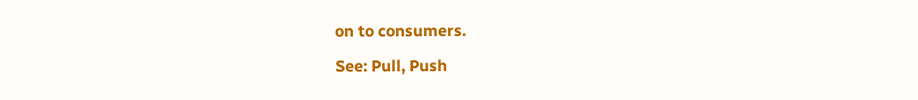on to consumers.

See: Pull, Push